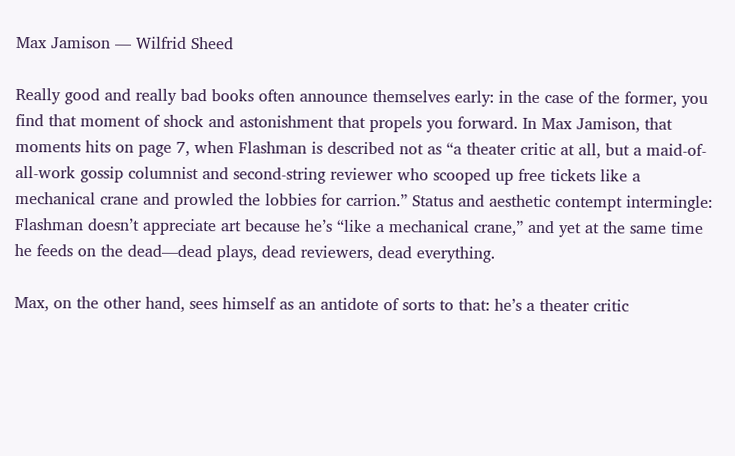Max Jamison — Wilfrid Sheed

Really good and really bad books often announce themselves early: in the case of the former, you find that moment of shock and astonishment that propels you forward. In Max Jamison, that moments hits on page 7, when Flashman is described not as “a theater critic at all, but a maid-of-all-work gossip columnist and second-string reviewer who scooped up free tickets like a mechanical crane and prowled the lobbies for carrion.” Status and aesthetic contempt intermingle: Flashman doesn’t appreciate art because he’s “like a mechanical crane,” and yet at the same time he feeds on the dead—dead plays, dead reviewers, dead everything.

Max, on the other hand, sees himself as an antidote of sorts to that: he’s a theater critic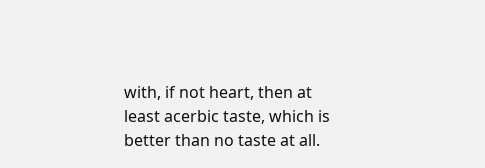with, if not heart, then at least acerbic taste, which is better than no taste at all.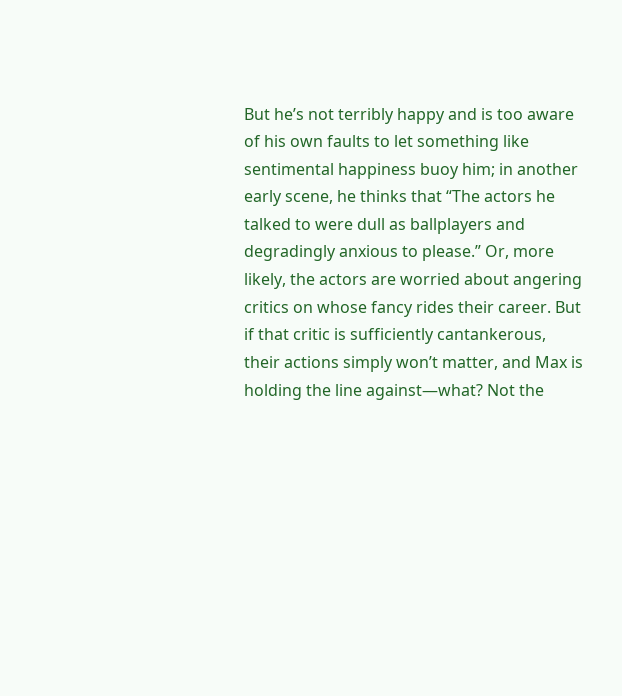But he’s not terribly happy and is too aware of his own faults to let something like sentimental happiness buoy him; in another early scene, he thinks that “The actors he talked to were dull as ballplayers and degradingly anxious to please.” Or, more likely, the actors are worried about angering critics on whose fancy rides their career. But if that critic is sufficiently cantankerous, their actions simply won’t matter, and Max is holding the line against—what? Not the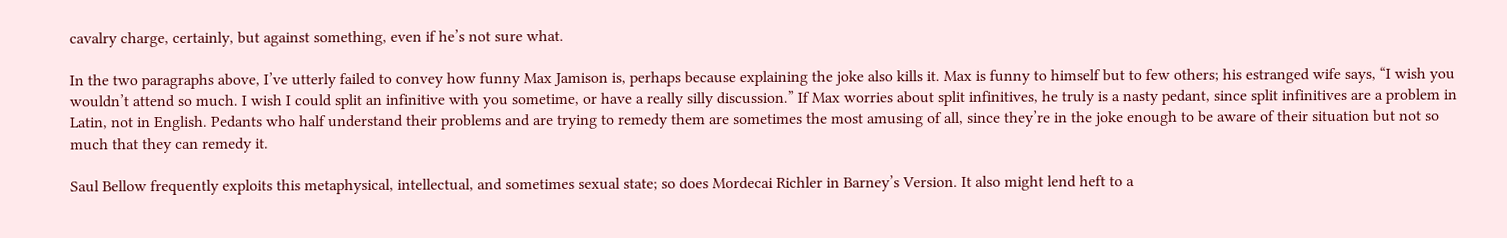cavalry charge, certainly, but against something, even if he’s not sure what.

In the two paragraphs above, I’ve utterly failed to convey how funny Max Jamison is, perhaps because explaining the joke also kills it. Max is funny to himself but to few others; his estranged wife says, “I wish you wouldn’t attend so much. I wish I could split an infinitive with you sometime, or have a really silly discussion.” If Max worries about split infinitives, he truly is a nasty pedant, since split infinitives are a problem in Latin, not in English. Pedants who half understand their problems and are trying to remedy them are sometimes the most amusing of all, since they’re in the joke enough to be aware of their situation but not so much that they can remedy it.

Saul Bellow frequently exploits this metaphysical, intellectual, and sometimes sexual state; so does Mordecai Richler in Barney’s Version. It also might lend heft to a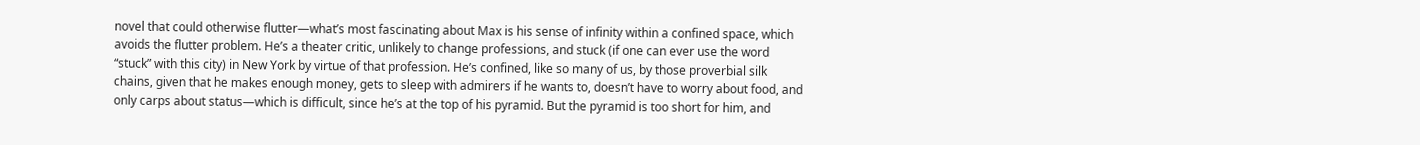novel that could otherwise flutter—what’s most fascinating about Max is his sense of infinity within a confined space, which avoids the flutter problem. He’s a theater critic, unlikely to change professions, and stuck (if one can ever use the word “stuck” with this city) in New York by virtue of that profession. He’s confined, like so many of us, by those proverbial silk chains, given that he makes enough money, gets to sleep with admirers if he wants to, doesn’t have to worry about food, and only carps about status—which is difficult, since he’s at the top of his pyramid. But the pyramid is too short for him, and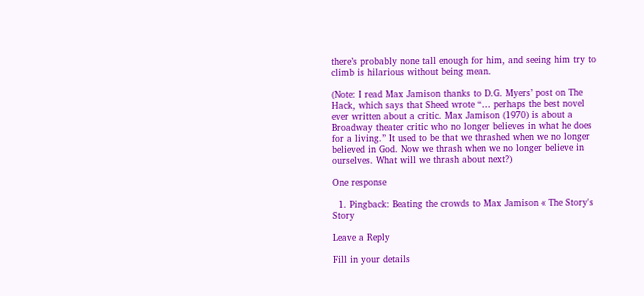there’s probably none tall enough for him, and seeing him try to climb is hilarious without being mean.

(Note: I read Max Jamison thanks to D.G. Myers’ post on The Hack, which says that Sheed wrote “… perhaps the best novel ever written about a critic. Max Jamison (1970) is about a Broadway theater critic who no longer believes in what he does for a living.” It used to be that we thrashed when we no longer believed in God. Now we thrash when we no longer believe in ourselves. What will we thrash about next?)

One response

  1. Pingback: Beating the crowds to Max Jamison « The Story's Story

Leave a Reply

Fill in your details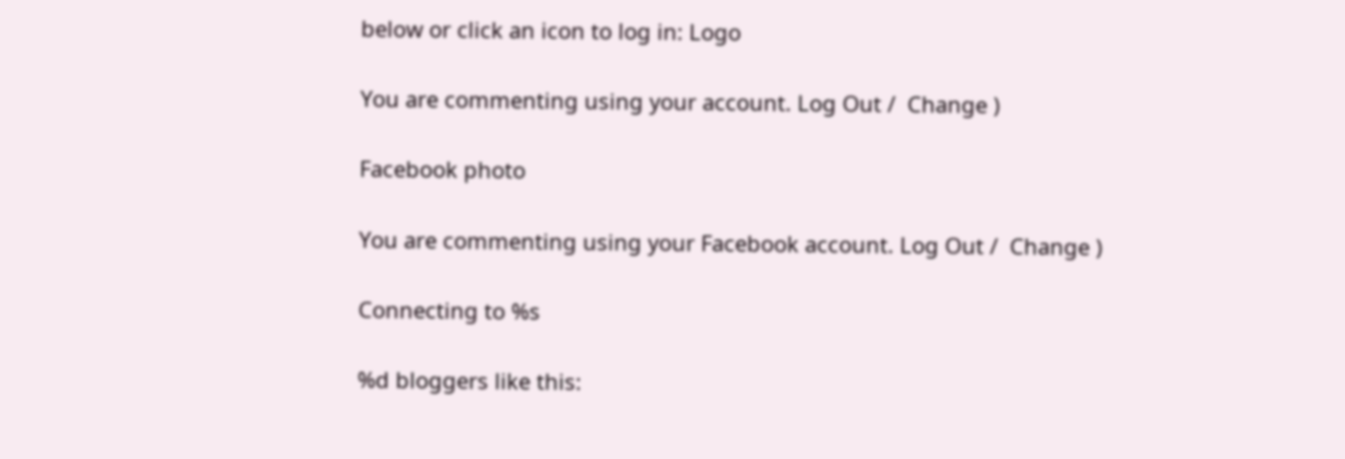below or click an icon to log in: Logo

You are commenting using your account. Log Out /  Change )

Facebook photo

You are commenting using your Facebook account. Log Out /  Change )

Connecting to %s

%d bloggers like this: